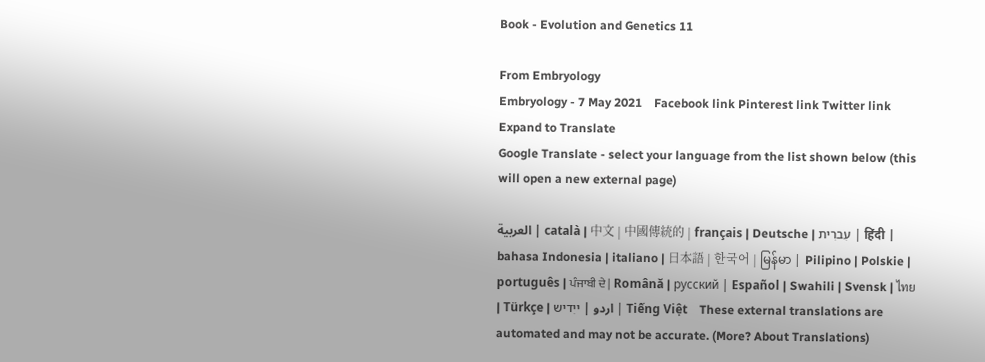Book - Evolution and Genetics 11

From Embryology
Embryology - 7 May 2021    Facebook link Pinterest link Twitter link  Expand to Translate
Google Translate - select your language from the list shown below (this will open a new external page)

العربية | català | 中文 | 中國傳統的 | français | Deutsche | עִברִית | हिंदी | bahasa Indonesia | italiano | 日本語 | 한국어 | မြန်မာ | Pilipino | Polskie | português | ਪੰਜਾਬੀ ਦੇ | Română | русский | Español | Swahili | Svensk | ไทย | Türkçe | اردو | ייִדיש | Tiếng Việt    These external translations are automated and may not be accurate. (More? About Translations)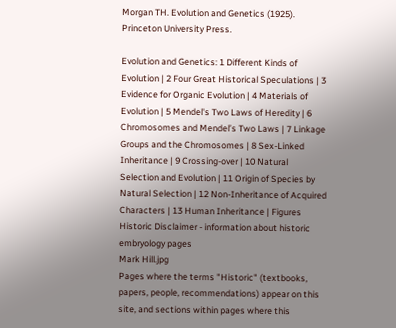Morgan TH. Evolution and Genetics (1925). Princeton University Press.

Evolution and Genetics: 1 Different Kinds of Evolution | 2 Four Great Historical Speculations | 3 Evidence for Organic Evolution | 4 Materials of Evolution | 5 Mendel's Two Laws of Heredity | 6 Chromosomes and Mendel’s Two Laws | 7 Linkage Groups and the Chromosomes | 8 Sex-Linked Inheritance | 9 Crossing-over | 10 Natural Selection and Evolution | 11 Origin of Species by Natural Selection | 12 Non-Inheritance of Acquired Characters | 13 Human Inheritance | Figures
Historic Disclaimer - information about historic embryology pages
Mark Hill.jpg
Pages where the terms "Historic" (textbooks, papers, people, recommendations) appear on this site, and sections within pages where this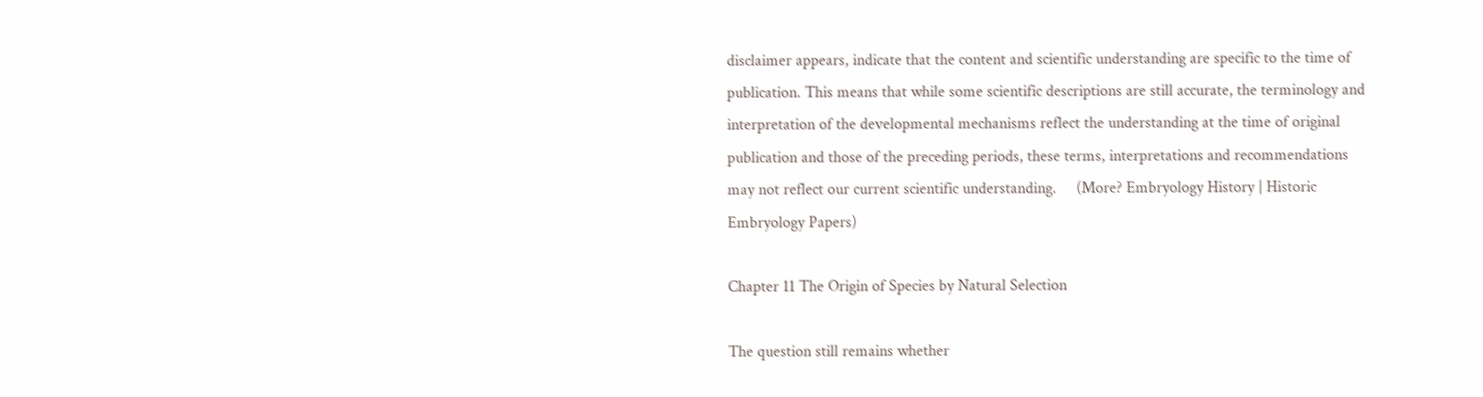disclaimer appears, indicate that the content and scientific understanding are specific to the time of publication. This means that while some scientific descriptions are still accurate, the terminology and interpretation of the developmental mechanisms reflect the understanding at the time of original publication and those of the preceding periods, these terms, interpretations and recommendations may not reflect our current scientific understanding.     (More? Embryology History | Historic Embryology Papers)

Chapter 11 The Origin of Species by Natural Selection

The question still remains whether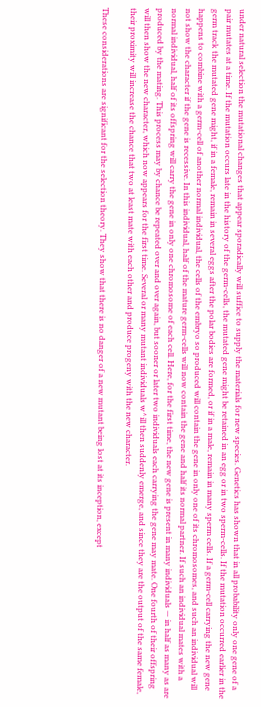under natural selection the mutational changes that appear sporadically will suffice to supply the materials for new species. Genetics has shown that in all probability only one gene of a pair mutates at a time. If the mutation occurs late in the history of the germ-cells, the mutated gene might be retained in an egg or in two sperm-cells. If the mutation occurred earlier in the germ track the mutated gene might, if in a female, remain in several eggs after the polar bodies are formed, or if in a male, remain in many sperm cells. If a germ-cell carrying the new gene happens to combine with a germ-cell of another normal individual, the cells of the embryo so produced will contain the gene in only one of its chromosomes, and such an individual will not show the character if the gene is recessive. In this individual, half of the mature germ-cells will now contain the gene and half its normal partner. If such an individual mates with a normal individual, half of its offspring will carry the gene in only one chromosome of each cell. Here, for the first time, the new gene is present in many individuals — in half as many as are produced by the mating. This process may by chance be repeated over and over again, but sooner or later two individuals each carrying the gene may mate. One fourth of their offspring will then show the new character, which now appears for the first time. Several or many mutant individuals w^ill then suddenly emerge, and since they are the output of the same female, their proximity will increase the chance that two at least mate with each other and produce progeny with the new character.

These considerations are significant for the selection theory. They show that there is no danger of a new mutant being lost at its inception, except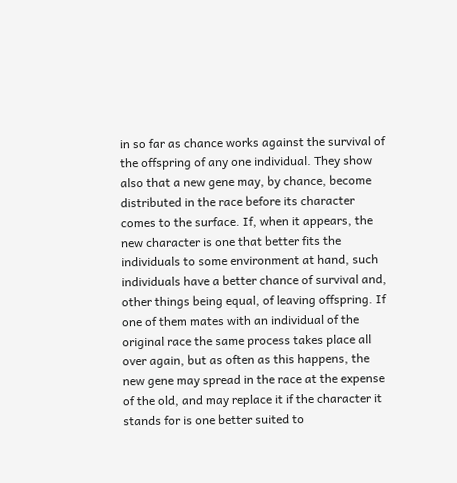in so far as chance works against the survival of the offspring of any one individual. They show also that a new gene may, by chance, become distributed in the race before its character comes to the surface. If, when it appears, the new character is one that better fits the individuals to some environment at hand, such individuals have a better chance of survival and, other things being equal, of leaving offspring. If one of them mates with an individual of the original race the same process takes place all over again, but as often as this happens, the new gene may spread in the race at the expense of the old, and may replace it if the character it stands for is one better suited to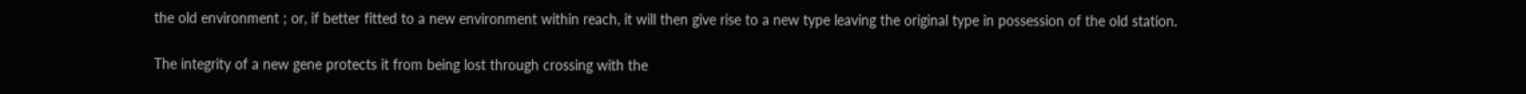the old environment ; or, if better fitted to a new environment within reach, it will then give rise to a new type leaving the original type in possession of the old station.

The integrity of a new gene protects it from being lost through crossing with the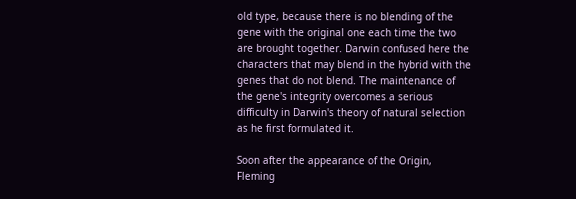old type, because there is no blending of the gene with the original one each time the two are brought together. Darwin confused here the characters that may blend in the hybrid with the genes that do not blend. The maintenance of the gene's integrity overcomes a serious difficulty in Darwin's theory of natural selection as he first formulated it.

Soon after the appearance of the Origin, Fleming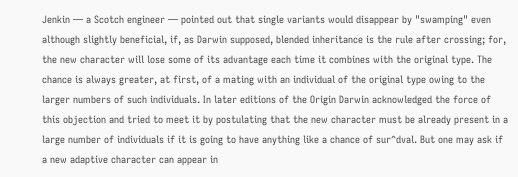Jenkin — a Scotch engineer — pointed out that single variants would disappear by "swamping" even although slightly beneficial, if, as Darwin supposed, blended inheritance is the rule after crossing; for, the new character will lose some of its advantage each time it combines with the original type. The chance is always greater, at first, of a mating with an individual of the original type owing to the larger numbers of such individuals. In later editions of the Origin Darwin acknowledged the force of this objection and tried to meet it by postulating that the new character must be already present in a large number of individuals if it is going to have anything like a chance of sur^dval. But one may ask if a new adaptive character can appear in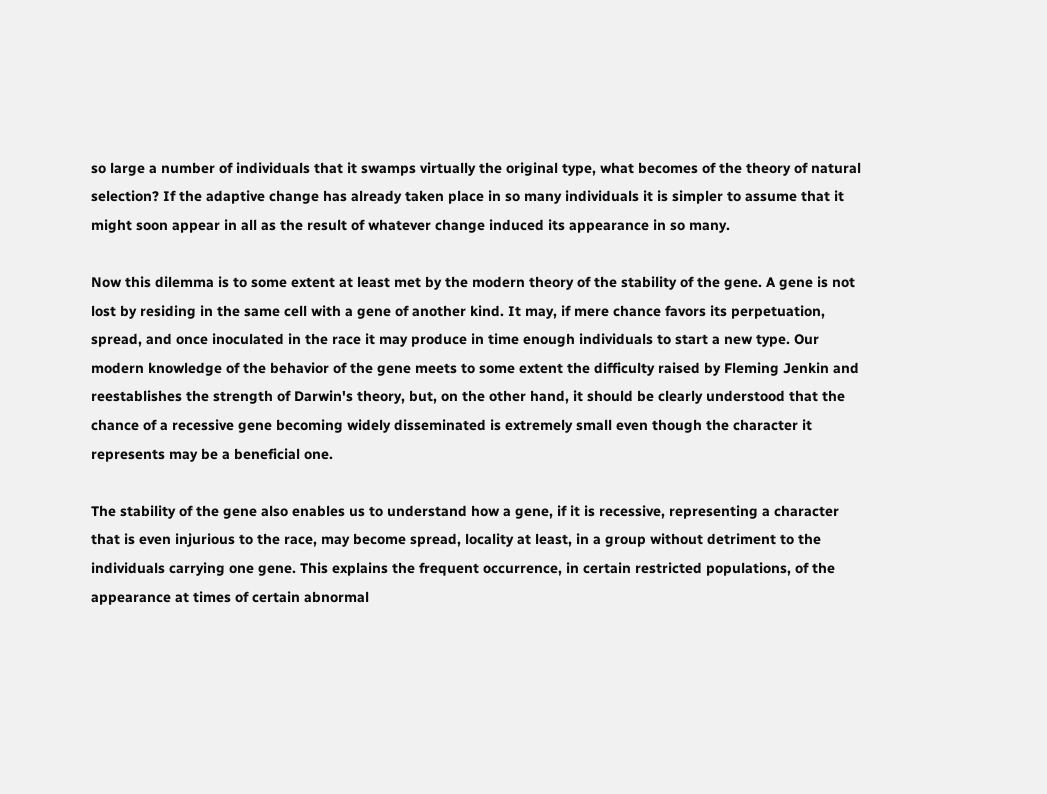so large a number of individuals that it swamps virtually the original type, what becomes of the theory of natural selection? If the adaptive change has already taken place in so many individuals it is simpler to assume that it might soon appear in all as the result of whatever change induced its appearance in so many.

Now this dilemma is to some extent at least met by the modern theory of the stability of the gene. A gene is not lost by residing in the same cell with a gene of another kind. It may, if mere chance favors its perpetuation, spread, and once inoculated in the race it may produce in time enough individuals to start a new type. Our modern knowledge of the behavior of the gene meets to some extent the difficulty raised by Fleming Jenkin and reestablishes the strength of Darwin's theory, but, on the other hand, it should be clearly understood that the chance of a recessive gene becoming widely disseminated is extremely small even though the character it represents may be a beneficial one.

The stability of the gene also enables us to understand how a gene, if it is recessive, representing a character that is even injurious to the race, may become spread, locality at least, in a group without detriment to the individuals carrying one gene. This explains the frequent occurrence, in certain restricted populations, of the appearance at times of certain abnormal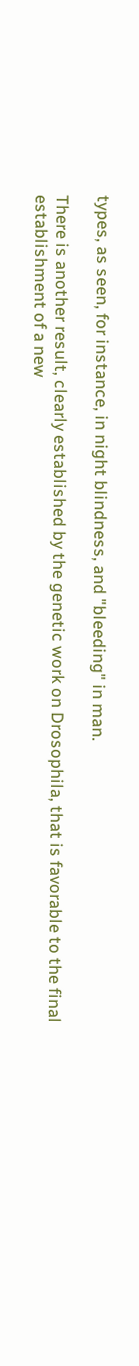types, as seen, for instance, in night blindness, and "bleeding" in man.

There is another result, clearly established by the genetic work on Drosophila, that is favorable to the final establishment of a new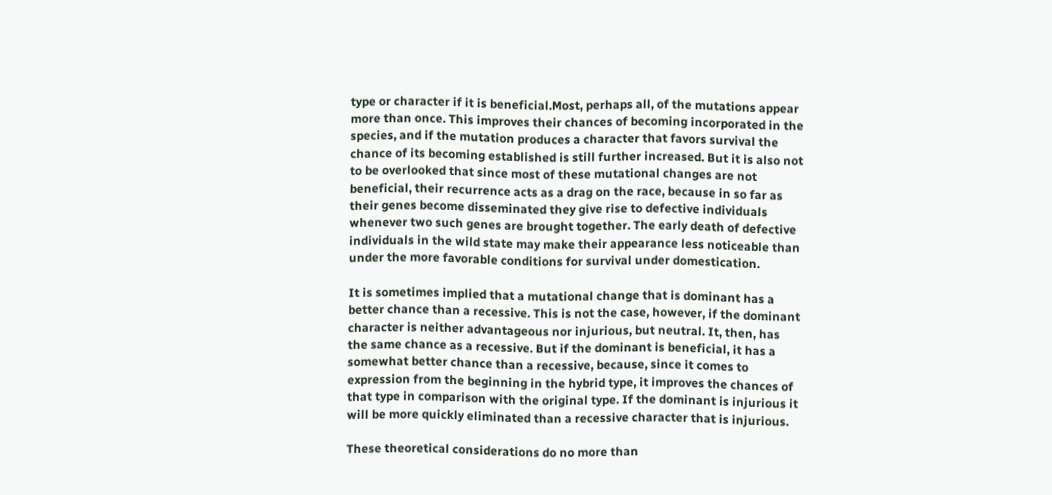type or character if it is beneficial.Most, perhaps all, of the mutations appear more than once. This improves their chances of becoming incorporated in the species, and if the mutation produces a character that favors survival the chance of its becoming established is still further increased. But it is also not to be overlooked that since most of these mutational changes are not beneficial, their recurrence acts as a drag on the race, because in so far as their genes become disseminated they give rise to defective individuals whenever two such genes are brought together. The early death of defective individuals in the wild state may make their appearance less noticeable than under the more favorable conditions for survival under domestication.

It is sometimes implied that a mutational change that is dominant has a better chance than a recessive. This is not the case, however, if the dominant character is neither advantageous nor injurious, but neutral. It, then, has the same chance as a recessive. But if the dominant is beneficial, it has a somewhat better chance than a recessive, because, since it comes to expression from the beginning in the hybrid type, it improves the chances of that type in comparison with the original type. If the dominant is injurious it will be more quickly eliminated than a recessive character that is injurious.

These theoretical considerations do no more than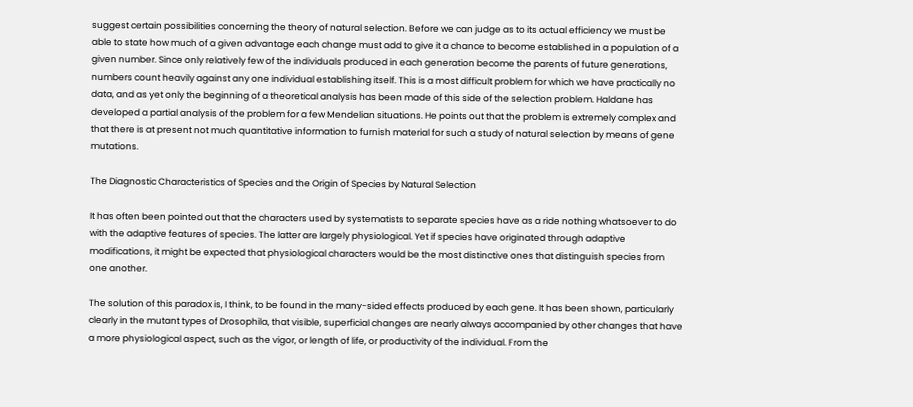suggest certain possibilities concerning the theory of natural selection. Before we can judge as to its actual efficiency we must be able to state how much of a given advantage each change must add to give it a chance to become established in a population of a given number. Since only relatively few of the individuals produced in each generation become the parents of future generations, numbers count heavily against any one individual establishing itself. This is a most difficult problem for which we have practically no data, and as yet only the beginning of a theoretical analysis has been made of this side of the selection problem. Haldane has developed a partial analysis of the problem for a few Mendelian situations. He points out that the problem is extremely complex and that there is at present not much quantitative information to furnish material for such a study of natural selection by means of gene mutations.

The Diagnostic Characteristics of Species and the Origin of Species by Natural Selection

It has often been pointed out that the characters used by systematists to separate species have as a ride nothing whatsoever to do with the adaptive features of species. The latter are largely physiological. Yet if species have originated through adaptive modifications, it might be expected that physiological characters would be the most distinctive ones that distinguish species from one another.

The solution of this paradox is, I think, to be found in the many-sided effects produced by each gene. It has been shown, particularly clearly in the mutant types of Drosophila, that visible, superficial changes are nearly always accompanied by other changes that have a more physiological aspect, such as the vigor, or length of life, or productivity of the individual. From the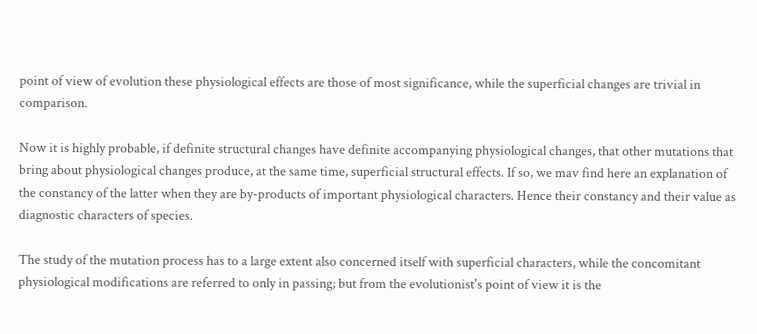point of view of evolution these physiological effects are those of most significance, while the superficial changes are trivial in comparison.

Now it is highly probable, if definite structural changes have definite accompanying physiological changes, that other mutations that bring about physiological changes produce, at the same time, superficial structural effects. If so, we mav find here an explanation of the constancy of the latter when they are by-products of important physiological characters. Hence their constancy and their value as diagnostic characters of species.

The study of the mutation process has to a large extent also concerned itself with superficial characters, while the concomitant physiological modifications are referred to only in passing; but from the evolutionist's point of view it is the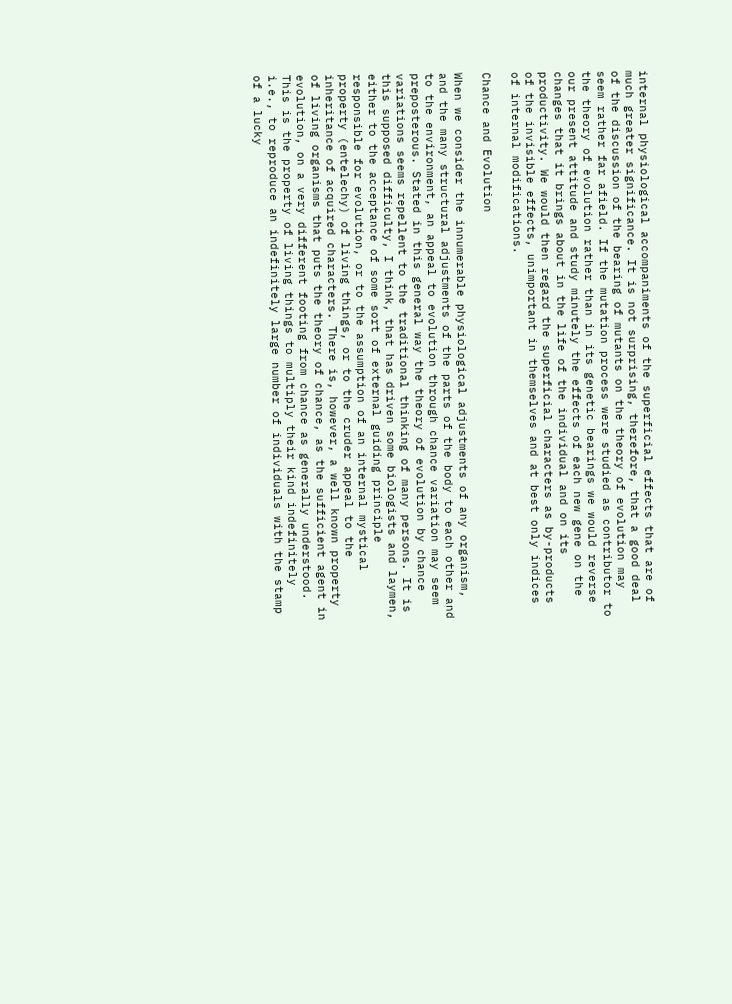internal physiological accompaniments of the superficial effects that are of much greater significance. It is not surprising, therefore, that a good deal of the discussion of the bearing of mutants on the theory of evolution may seem rather far afield. If the mutation process were studied as contributor to the theory of evolution rather than in its genetic bearings we would reverse our present attitude and study minutely the effects of each new gene on the changes that it brings about in the life of the individual and on its productivity. We would then regard the superficial characters as by-products of the invisible effects, unimportant in themselves and at best only indices of internal modifications.

Chance and Evolution

When we consider the innumerable physiological adjustments of any organism, and the many structural adjustments of the parts of the body to each other and to the environment, an appeal to evolution through chance variation may seem preposterous. Stated in this general way the theory of evolution by chance variations seems repellent to the traditional thinking of many persons. It is this supposed difficulty, I think, that has driven some biologists and laymen, either to the acceptance of some sort of external guiding principle responsible for evolution, or to the assumption of an internal mystical property (entelechy) of living things, or to the cruder appeal to the inheritance of acquired characters. There is, however, a well known property of living organisms that puts the theory of chance, as the sufficient agent in evolution, on a very different footing from chance as generally understood. This is the property of living things to multiply their kind indefinitely i.e., to reproduce an indefinitely large number of individuals with the stamp of a lucky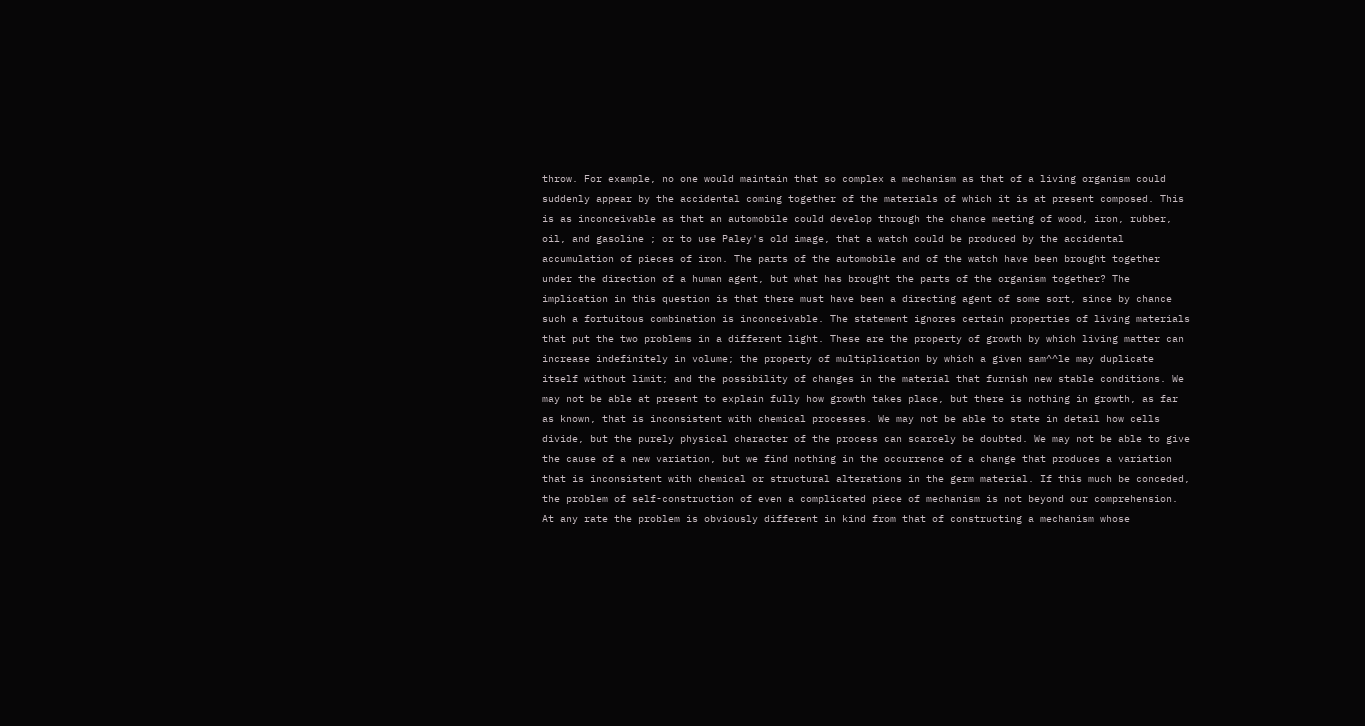throw. For example, no one would maintain that so complex a mechanism as that of a living organism could suddenly appear by the accidental coming together of the materials of which it is at present composed. This is as inconceivable as that an automobile could develop through the chance meeting of wood, iron, rubber, oil, and gasoline ; or to use Paley's old image, that a watch could be produced by the accidental accumulation of pieces of iron. The parts of the automobile and of the watch have been brought together under the direction of a human agent, but what has brought the parts of the organism together? The implication in this question is that there must have been a directing agent of some sort, since by chance such a fortuitous combination is inconceivable. The statement ignores certain properties of living materials that put the two problems in a different light. These are the property of growth by which living matter can increase indefinitely in volume; the property of multiplication by which a given sam^^le may duplicate itself without limit; and the possibility of changes in the material that furnish new stable conditions. We may not be able at present to explain fully how growth takes place, but there is nothing in growth, as far as known, that is inconsistent with chemical processes. We may not be able to state in detail how cells divide, but the purely physical character of the process can scarcely be doubted. We may not be able to give the cause of a new variation, but we find nothing in the occurrence of a change that produces a variation that is inconsistent with chemical or structural alterations in the germ material. If this much be conceded, the problem of self-construction of even a complicated piece of mechanism is not beyond our comprehension. At any rate the problem is obviously different in kind from that of constructing a mechanism whose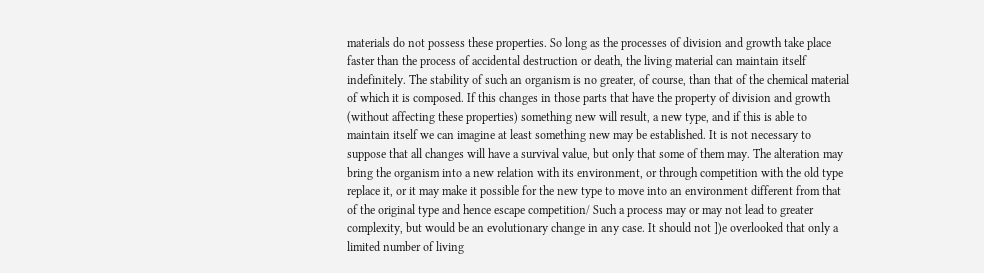materials do not possess these properties. So long as the processes of division and growth take place faster than the process of accidental destruction or death, the living material can maintain itself indefinitely. The stability of such an organism is no greater, of course, than that of the chemical material of which it is composed. If this changes in those parts that have the property of division and growth (without affecting these properties) something new will result, a new type, and if this is able to maintain itself we can imagine at least something new may be established. It is not necessary to suppose that all changes will have a survival value, but only that some of them may. The alteration may bring the organism into a new relation with its environment, or through competition with the old type replace it, or it may make it possible for the new type to move into an environment different from that of the original type and hence escape competition/ Such a process may or may not lead to greater complexity, but would be an evolutionary change in any case. It should not ])e overlooked that only a limited number of living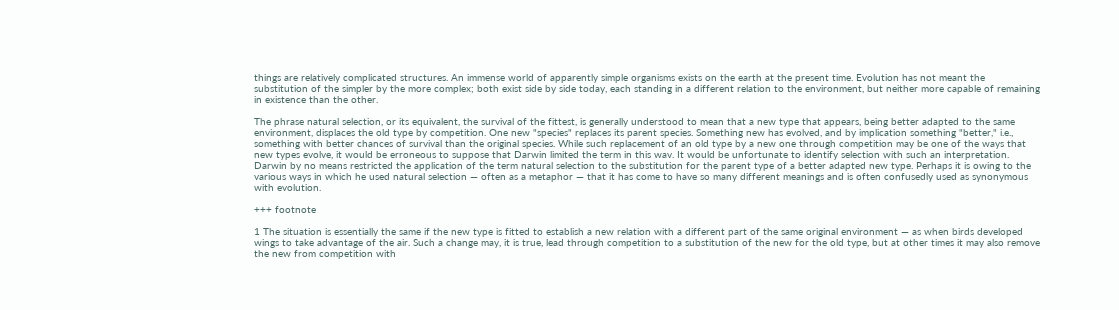things are relatively complicated structures. An immense world of apparently simple organisms exists on the earth at the present time. Evolution has not meant the substitution of the simpler by the more complex; both exist side by side today, each standing in a different relation to the environment, but neither more capable of remaining in existence than the other.

The phrase natural selection, or its equivalent, the survival of the fittest, is generally understood to mean that a new type that appears, being better adapted to the same environment, displaces the old type by competition. One new "species" replaces its parent species. Something new has evolved, and by implication something "better," i.e., something with better chances of survival than the original species. While such replacement of an old type by a new one through competition may be one of the ways that new types evolve, it would be erroneous to suppose that Darwin limited the term in this wav. It would be unfortunate to identify selection with such an interpretation. Darwin by no means restricted the application of the term natural selection to the substitution for the parent type of a better adapted new type. Perhaps it is owing to the various ways in which he used natural selection — often as a metaphor — that it has come to have so many different meanings and is often confusedly used as synonymous with evolution.

+++ footnote

1 The situation is essentially the same if the new type is fitted to establish a new relation with a different part of the same original environment — as when birds developed wings to take advantage of the air. Such a change may, it is true, lead through competition to a substitution of the new for the old type, but at other times it may also remove the new from competition with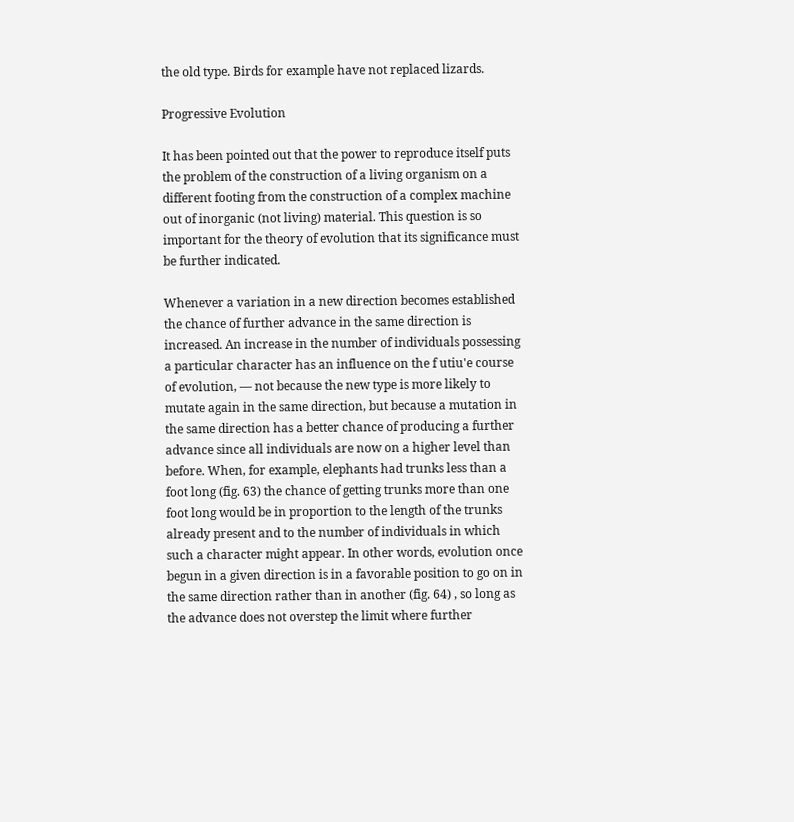the old type. Birds for example have not replaced lizards.

Progressive Evolution

It has been pointed out that the power to reproduce itself puts the problem of the construction of a living organism on a different footing from the construction of a complex machine out of inorganic (not living) material. This question is so important for the theory of evolution that its significance must be further indicated.

Whenever a variation in a new direction becomes established the chance of further advance in the same direction is increased. An increase in the number of individuals possessing a particular character has an influence on the f utiu'e course of evolution, — not because the new type is more likely to mutate again in the same direction, but because a mutation in the same direction has a better chance of producing a further advance since all individuals are now on a higher level than before. When, for example, elephants had trunks less than a foot long (fig. 63) the chance of getting trunks more than one foot long would be in proportion to the length of the trunks already present and to the number of individuals in which such a character might appear. In other words, evolution once begun in a given direction is in a favorable position to go on in the same direction rather than in another (fig. 64) , so long as the advance does not overstep the limit where further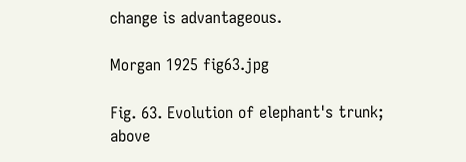change is advantageous.

Morgan 1925 fig63.jpg

Fig. 63. Evolution of elephant's trunk; above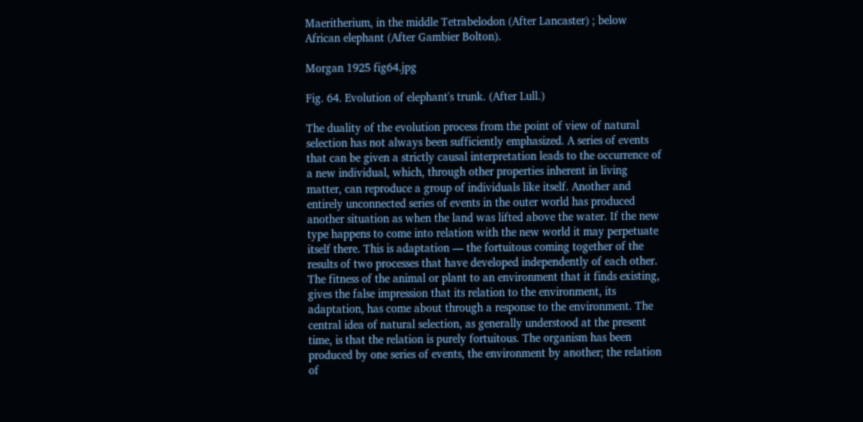Maeritherium, in the middle Tetrabelodon (After Lancaster) ; below African elephant (After Gambier Bolton).

Morgan 1925 fig64.jpg

Fig. 64. Evolution of elephant's trunk. (After Lull.)

The duality of the evolution process from the point of view of natural selection has not always been sufficiently emphasized. A series of events that can be given a strictly causal interpretation leads to the occurrence of a new individual, which, through other properties inherent in living matter, can reproduce a group of individuals like itself. Another and entirely unconnected series of events in the outer world has produced another situation as when the land was lifted above the water. If the new type happens to come into relation with the new world it may perpetuate itself there. This is adaptation — the fortuitous coming together of the results of two processes that have developed independently of each other. The fitness of the animal or plant to an environment that it finds existing, gives the false impression that its relation to the environment, its adaptation, has come about through a response to the environment. The central idea of natural selection, as generally understood at the present time, is that the relation is purely fortuitous. The organism has been produced by one series of events, the environment by another; the relation of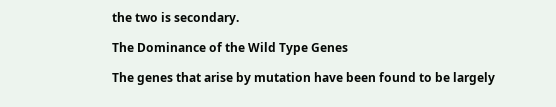the two is secondary.

The Dominance of the Wild Type Genes

The genes that arise by mutation have been found to be largely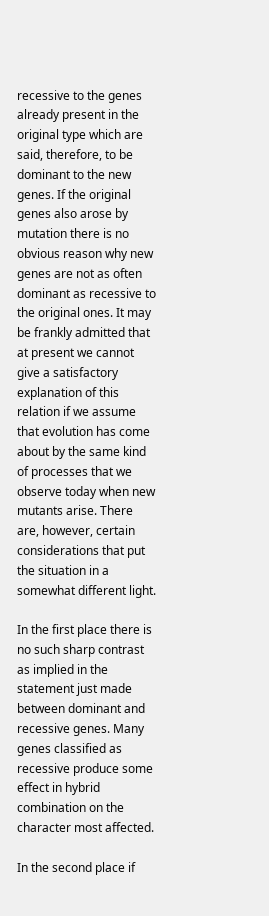recessive to the genes already present in the original type which are said, therefore, to be dominant to the new genes. If the original genes also arose by mutation there is no obvious reason why new genes are not as often dominant as recessive to the original ones. It may be frankly admitted that at present we cannot give a satisfactory explanation of this relation if we assume that evolution has come about by the same kind of processes that we observe today when new mutants arise. There are, however, certain considerations that put the situation in a somewhat different light.

In the first place there is no such sharp contrast as implied in the statement just made between dominant and recessive genes. Many genes classified as recessive produce some effect in hybrid combination on the character most affected.

In the second place if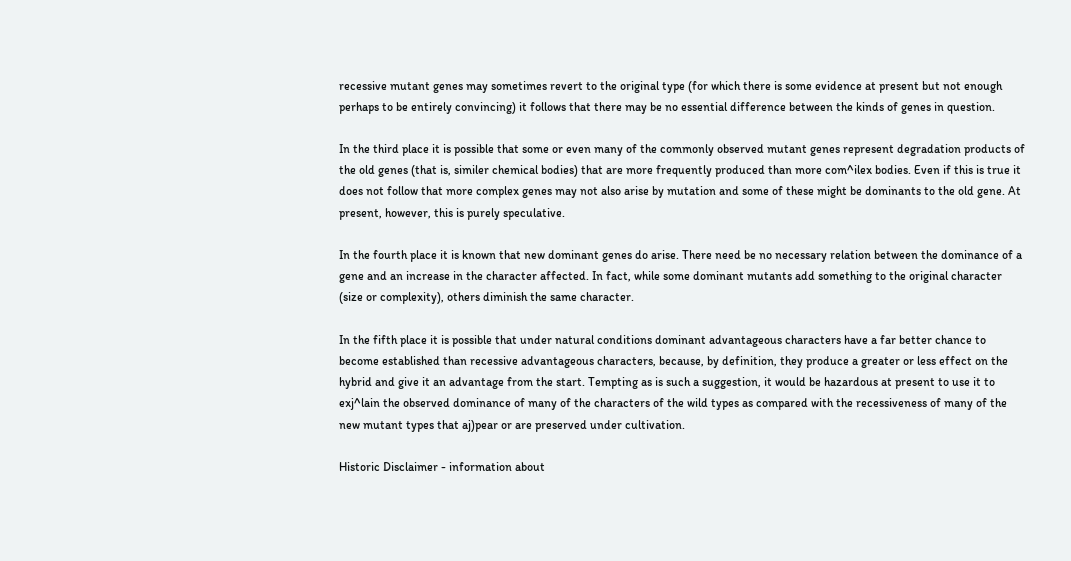recessive mutant genes may sometimes revert to the original type (for which there is some evidence at present but not enough perhaps to be entirely convincing) it follows that there may be no essential difference between the kinds of genes in question.

In the third place it is possible that some or even many of the commonly observed mutant genes represent degradation products of the old genes (that is, similer chemical bodies) that are more frequently produced than more com^ilex bodies. Even if this is true it does not follow that more complex genes may not also arise by mutation and some of these might be dominants to the old gene. At present, however, this is purely speculative.

In the fourth place it is known that new dominant genes do arise. There need be no necessary relation between the dominance of a gene and an increase in the character affected. In fact, while some dominant mutants add something to the original character (size or complexity), others diminish the same character.

In the fifth place it is possible that under natural conditions dominant advantageous characters have a far better chance to become established than recessive advantageous characters, because, by definition, they produce a greater or less effect on the hybrid and give it an advantage from the start. Tempting as is such a suggestion, it would be hazardous at present to use it to exj^lain the observed dominance of many of the characters of the wild types as compared with the recessiveness of many of the new mutant types that aj)pear or are preserved under cultivation.

Historic Disclaimer - information about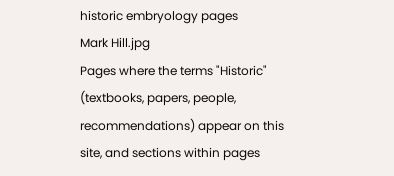historic embryology pages
Mark Hill.jpg
Pages where the terms "Historic" (textbooks, papers, people, recommendations) appear on this site, and sections within pages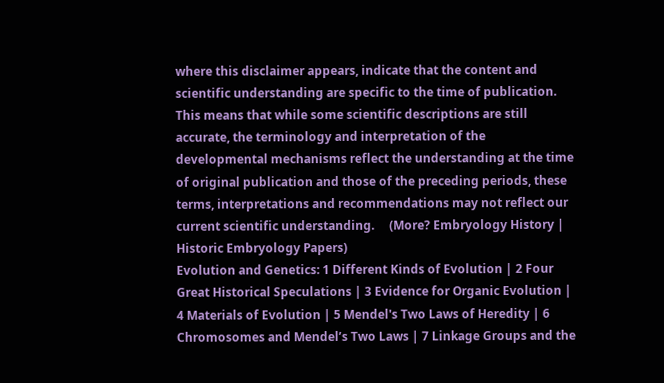where this disclaimer appears, indicate that the content and scientific understanding are specific to the time of publication. This means that while some scientific descriptions are still accurate, the terminology and interpretation of the developmental mechanisms reflect the understanding at the time of original publication and those of the preceding periods, these terms, interpretations and recommendations may not reflect our current scientific understanding.     (More? Embryology History | Historic Embryology Papers)
Evolution and Genetics: 1 Different Kinds of Evolution | 2 Four Great Historical Speculations | 3 Evidence for Organic Evolution | 4 Materials of Evolution | 5 Mendel's Two Laws of Heredity | 6 Chromosomes and Mendel’s Two Laws | 7 Linkage Groups and the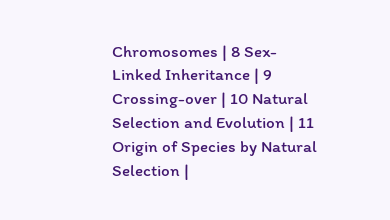Chromosomes | 8 Sex-Linked Inheritance | 9 Crossing-over | 10 Natural Selection and Evolution | 11 Origin of Species by Natural Selection |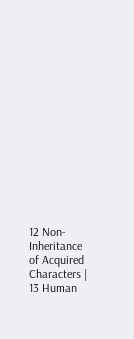12 Non-Inheritance of Acquired Characters | 13 Human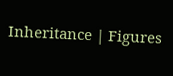Inheritance | Figures